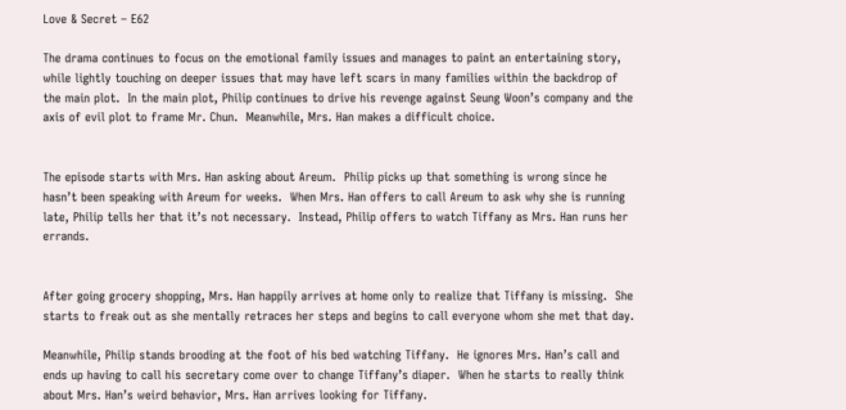Love & Secret – E62

The drama continues to focus on the emotional family issues and manages to paint an entertaining story, while lightly touching on deeper issues that may have left scars in many families within the backdrop of the main plot.  In the main plot, Philip continues to drive his revenge against Seung Woon’s company and the axis of evil plot to frame Mr. Chun.  Meanwhile, Mrs. Han makes a difficult choice.


The episode starts with Mrs. Han asking about Areum.  Philip picks up that something is wrong since he hasn’t been speaking with Areum for weeks.  When Mrs. Han offers to call Areum to ask why she is running late, Philip tells her that it’s not necessary.  Instead, Philip offers to watch Tiffany as Mrs. Han runs her errands.


After going grocery shopping, Mrs. Han happily arrives at home only to realize that Tiffany is missing.  She starts to freak out as she mentally retraces her steps and begins to call everyone whom she met that day.

Meanwhile, Philip stands brooding at the foot of his bed watching Tiffany.  He ignores Mrs. Han’s call and ends up having to call his secretary come over to change Tiffany’s diaper.  When he starts to really think about Mrs. Han’s weird behavior, Mrs. Han arrives looking for Tiffany.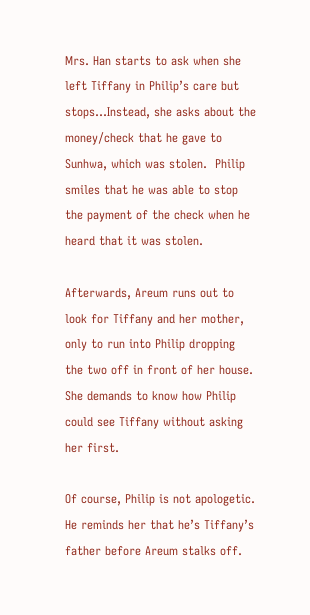Mrs. Han starts to ask when she left Tiffany in Philip’s care but stops…Instead, she asks about the money/check that he gave to Sunhwa, which was stolen.  Philip smiles that he was able to stop the payment of the check when he heard that it was stolen.

Afterwards, Areum runs out to look for Tiffany and her mother, only to run into Philip dropping the two off in front of her house.  She demands to know how Philip could see Tiffany without asking her first.

Of course, Philip is not apologetic.  He reminds her that he’s Tiffany’s father before Areum stalks off.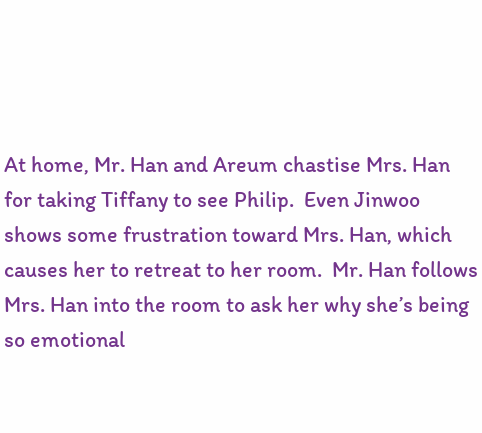At home, Mr. Han and Areum chastise Mrs. Han for taking Tiffany to see Philip.  Even Jinwoo shows some frustration toward Mrs. Han, which causes her to retreat to her room.  Mr. Han follows Mrs. Han into the room to ask her why she’s being so emotional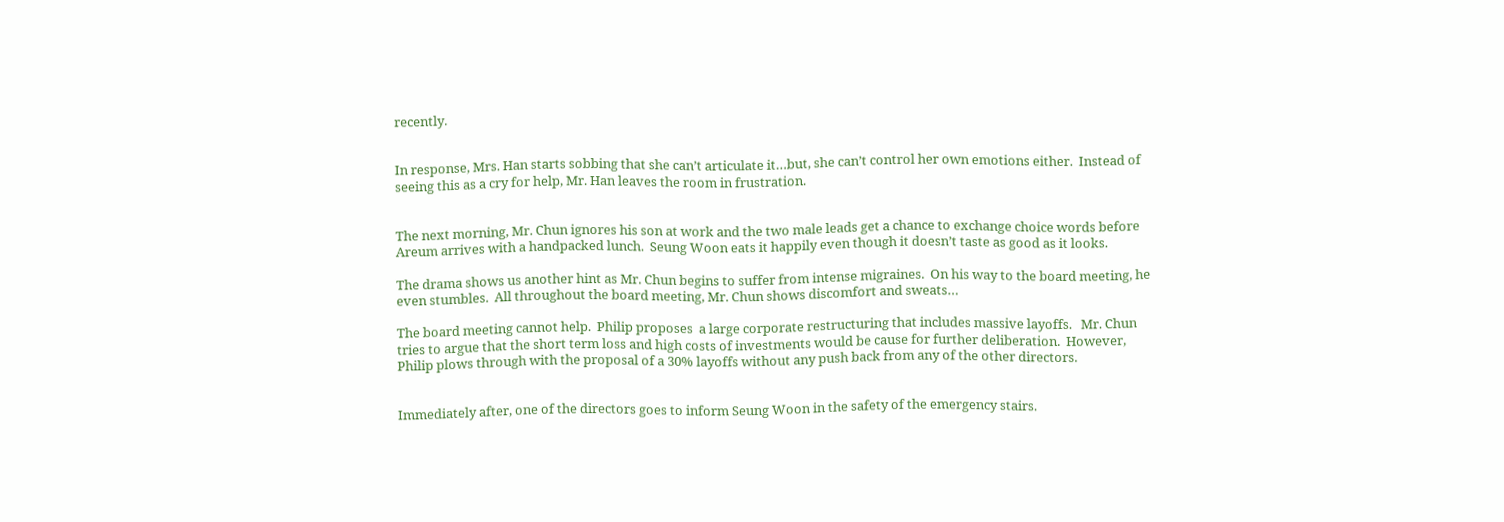recently.


In response, Mrs. Han starts sobbing that she can’t articulate it…but, she can’t control her own emotions either.  Instead of seeing this as a cry for help, Mr. Han leaves the room in frustration.


The next morning, Mr. Chun ignores his son at work and the two male leads get a chance to exchange choice words before Areum arrives with a handpacked lunch.  Seung Woon eats it happily even though it doesn’t taste as good as it looks.

The drama shows us another hint as Mr. Chun begins to suffer from intense migraines.  On his way to the board meeting, he even stumbles.  All throughout the board meeting, Mr. Chun shows discomfort and sweats…

The board meeting cannot help.  Philip proposes  a large corporate restructuring that includes massive layoffs.   Mr. Chun tries to argue that the short term loss and high costs of investments would be cause for further deliberation.  However, Philip plows through with the proposal of a 30% layoffs without any push back from any of the other directors.


Immediately after, one of the directors goes to inform Seung Woon in the safety of the emergency stairs.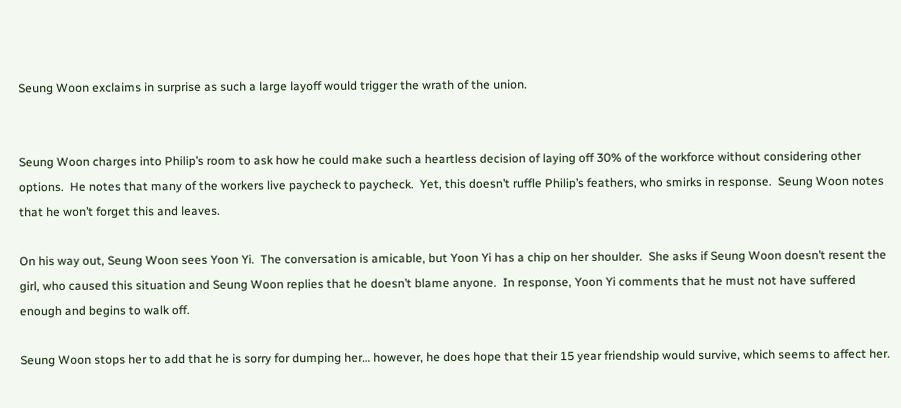Seung Woon exclaims in surprise as such a large layoff would trigger the wrath of the union.


Seung Woon charges into Philip’s room to ask how he could make such a heartless decision of laying off 30% of the workforce without considering other options.  He notes that many of the workers live paycheck to paycheck.  Yet, this doesn’t ruffle Philip’s feathers, who smirks in response.  Seung Woon notes that he won’t forget this and leaves.

On his way out, Seung Woon sees Yoon Yi.  The conversation is amicable, but Yoon Yi has a chip on her shoulder.  She asks if Seung Woon doesn’t resent the girl, who caused this situation and Seung Woon replies that he doesn’t blame anyone.  In response, Yoon Yi comments that he must not have suffered enough and begins to walk off.

Seung Woon stops her to add that he is sorry for dumping her… however, he does hope that their 15 year friendship would survive, which seems to affect her.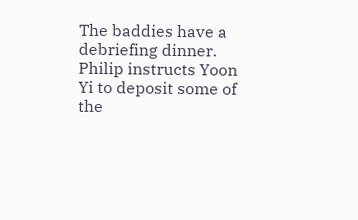The baddies have a debriefing dinner.  Philip instructs Yoon Yi to deposit some of the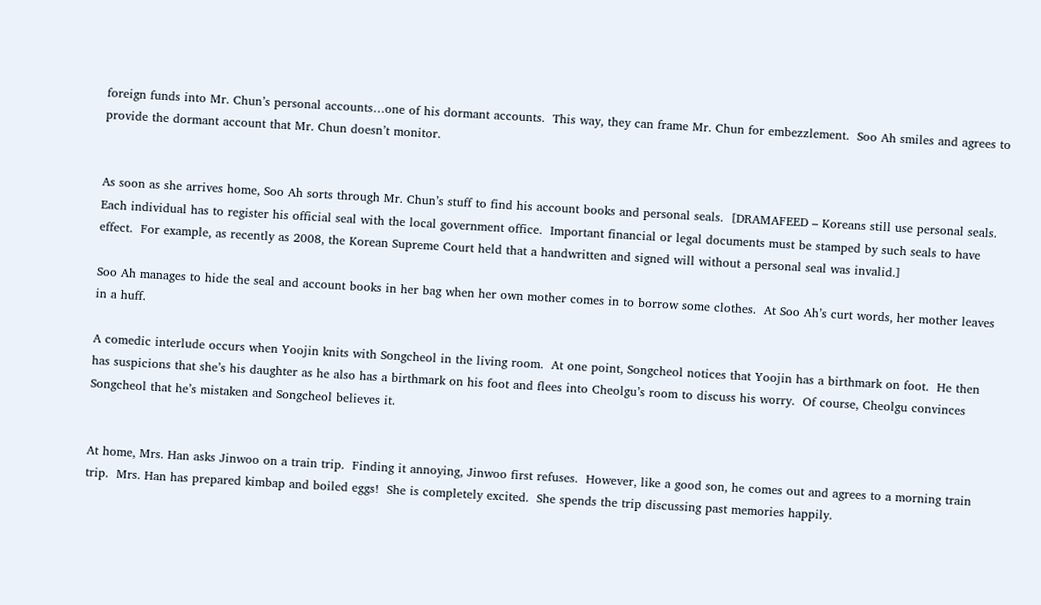foreign funds into Mr. Chun’s personal accounts…one of his dormant accounts.  This way, they can frame Mr. Chun for embezzlement.  Soo Ah smiles and agrees to provide the dormant account that Mr. Chun doesn’t monitor.


As soon as she arrives home, Soo Ah sorts through Mr. Chun’s stuff to find his account books and personal seals.  [DRAMAFEED – Koreans still use personal seals.  Each individual has to register his official seal with the local government office.  Important financial or legal documents must be stamped by such seals to have effect.  For example, as recently as 2008, the Korean Supreme Court held that a handwritten and signed will without a personal seal was invalid.]

Soo Ah manages to hide the seal and account books in her bag when her own mother comes in to borrow some clothes.  At Soo Ah’s curt words, her mother leaves in a huff.

A comedic interlude occurs when Yoojin knits with Songcheol in the living room.  At one point, Songcheol notices that Yoojin has a birthmark on foot.  He then has suspicions that she’s his daughter as he also has a birthmark on his foot and flees into Cheolgu’s room to discuss his worry.  Of course, Cheolgu convinces Songcheol that he’s mistaken and Songcheol believes it.


At home, Mrs. Han asks Jinwoo on a train trip.  Finding it annoying, Jinwoo first refuses.  However, like a good son, he comes out and agrees to a morning train trip.  Mrs. Han has prepared kimbap and boiled eggs!  She is completely excited.  She spends the trip discussing past memories happily.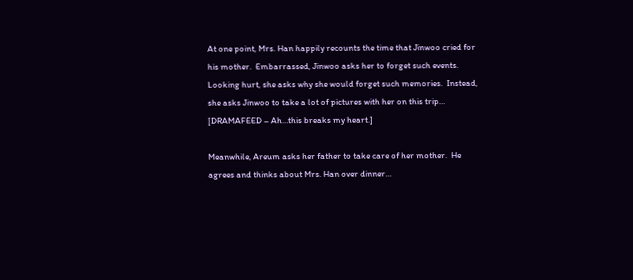At one point, Mrs. Han happily recounts the time that Jinwoo cried for his mother.  Embarrassed, Jinwoo asks her to forget such events.  Looking hurt, she asks why she would forget such memories.  Instead, she asks Jinwoo to take a lot of pictures with her on this trip… [DRAMAFEED – Ah…this breaks my heart.]

Meanwhile, Areum asks her father to take care of her mother.  He agrees and thinks about Mrs. Han over dinner…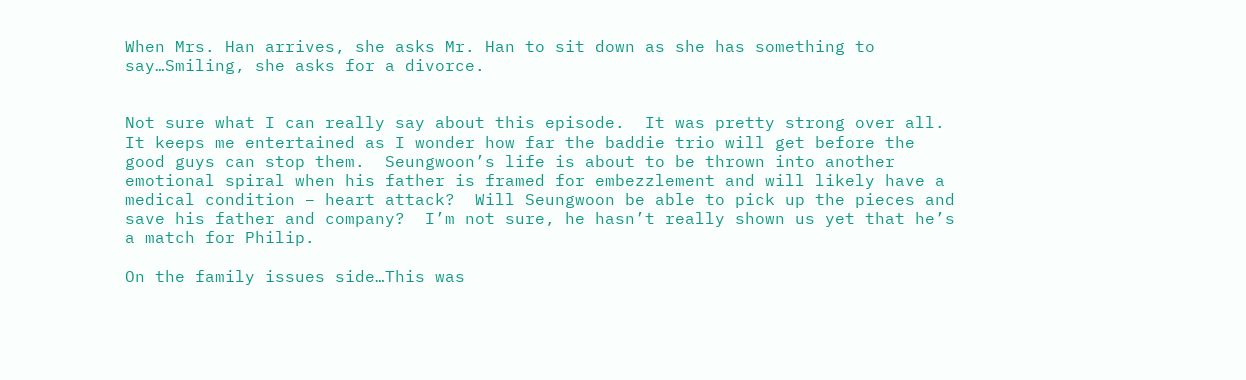When Mrs. Han arrives, she asks Mr. Han to sit down as she has something to say…Smiling, she asks for a divorce.


Not sure what I can really say about this episode.  It was pretty strong over all.  It keeps me entertained as I wonder how far the baddie trio will get before the good guys can stop them.  Seungwoon’s life is about to be thrown into another emotional spiral when his father is framed for embezzlement and will likely have a medical condition – heart attack?  Will Seungwoon be able to pick up the pieces and save his father and company?  I’m not sure, he hasn’t really shown us yet that he’s a match for Philip.

On the family issues side…This was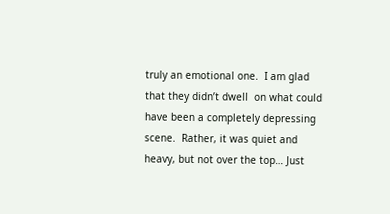truly an emotional one.  I am glad that they didn’t dwell  on what could have been a completely depressing scene.  Rather, it was quiet and heavy, but not over the top… Just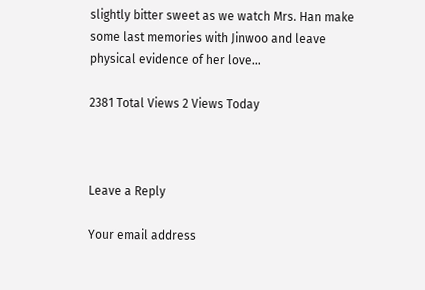slightly bitter sweet as we watch Mrs. Han make some last memories with Jinwoo and leave physical evidence of her love…

2381 Total Views 2 Views Today



Leave a Reply

Your email address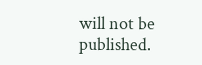will not be published.